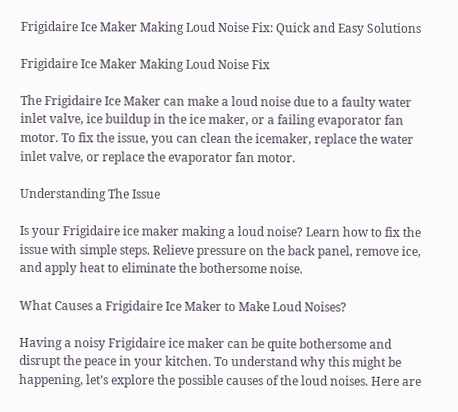Frigidaire Ice Maker Making Loud Noise Fix: Quick and Easy Solutions

Frigidaire Ice Maker Making Loud Noise Fix

The Frigidaire Ice Maker can make a loud noise due to a faulty water inlet valve, ice buildup in the ice maker, or a failing evaporator fan motor. To fix the issue, you can clean the icemaker, replace the water inlet valve, or replace the evaporator fan motor.

Understanding The Issue

Is your Frigidaire ice maker making a loud noise? Learn how to fix the issue with simple steps. Relieve pressure on the back panel, remove ice, and apply heat to eliminate the bothersome noise.

What Causes a Frigidaire Ice Maker to Make Loud Noises?

Having a noisy Frigidaire ice maker can be quite bothersome and disrupt the peace in your kitchen. To understand why this might be happening, let’s explore the possible causes of the loud noises. Here are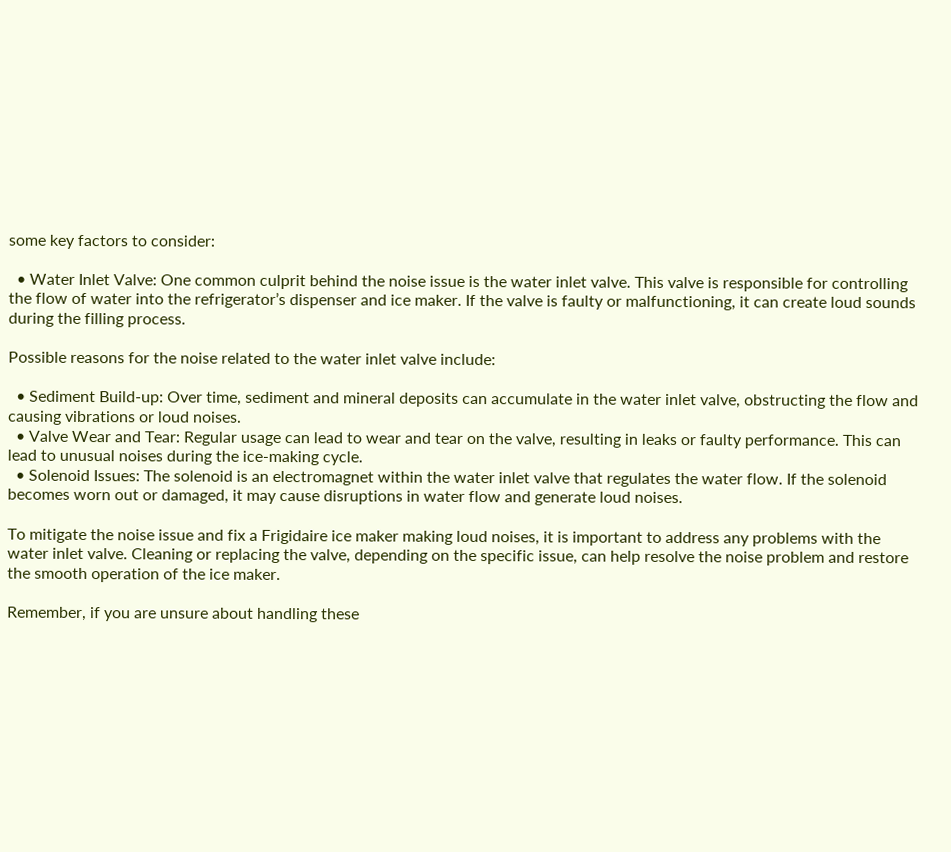some key factors to consider:

  • Water Inlet Valve: One common culprit behind the noise issue is the water inlet valve. This valve is responsible for controlling the flow of water into the refrigerator’s dispenser and ice maker. If the valve is faulty or malfunctioning, it can create loud sounds during the filling process.

Possible reasons for the noise related to the water inlet valve include:

  • Sediment Build-up: Over time, sediment and mineral deposits can accumulate in the water inlet valve, obstructing the flow and causing vibrations or loud noises.
  • Valve Wear and Tear: Regular usage can lead to wear and tear on the valve, resulting in leaks or faulty performance. This can lead to unusual noises during the ice-making cycle.
  • Solenoid Issues: The solenoid is an electromagnet within the water inlet valve that regulates the water flow. If the solenoid becomes worn out or damaged, it may cause disruptions in water flow and generate loud noises.

To mitigate the noise issue and fix a Frigidaire ice maker making loud noises, it is important to address any problems with the water inlet valve. Cleaning or replacing the valve, depending on the specific issue, can help resolve the noise problem and restore the smooth operation of the ice maker.

Remember, if you are unsure about handling these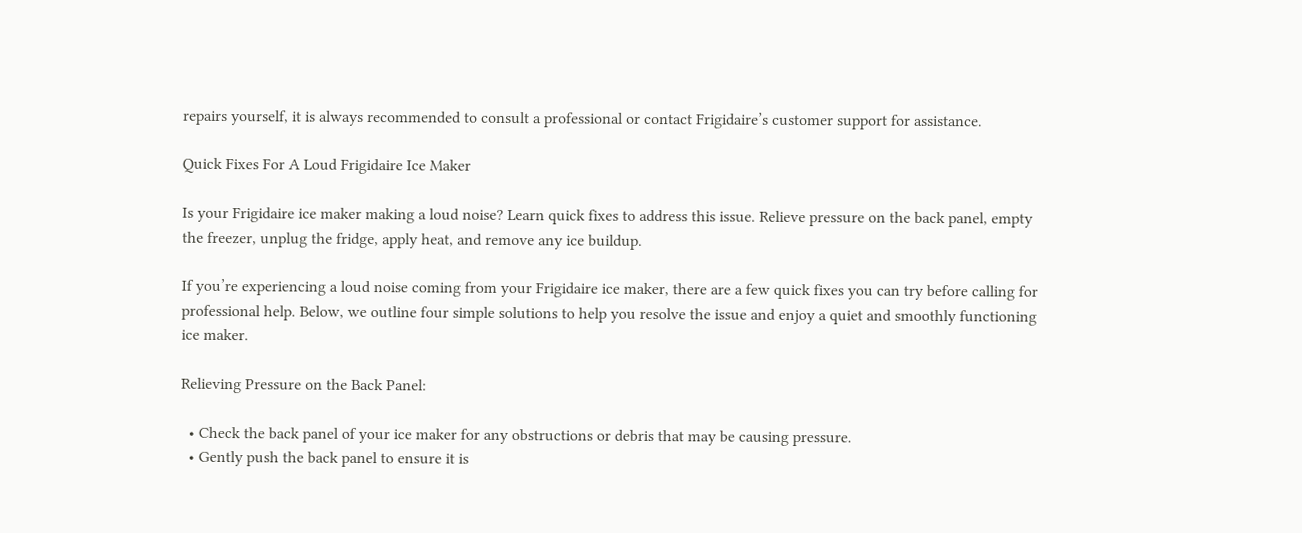repairs yourself, it is always recommended to consult a professional or contact Frigidaire’s customer support for assistance.

Quick Fixes For A Loud Frigidaire Ice Maker

Is your Frigidaire ice maker making a loud noise? Learn quick fixes to address this issue. Relieve pressure on the back panel, empty the freezer, unplug the fridge, apply heat, and remove any ice buildup.

If you’re experiencing a loud noise coming from your Frigidaire ice maker, there are a few quick fixes you can try before calling for professional help. Below, we outline four simple solutions to help you resolve the issue and enjoy a quiet and smoothly functioning ice maker.

Relieving Pressure on the Back Panel:

  • Check the back panel of your ice maker for any obstructions or debris that may be causing pressure.
  • Gently push the back panel to ensure it is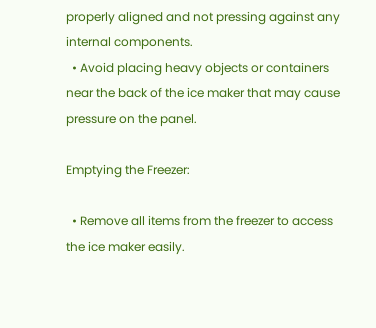properly aligned and not pressing against any internal components.
  • Avoid placing heavy objects or containers near the back of the ice maker that may cause pressure on the panel.

Emptying the Freezer:

  • Remove all items from the freezer to access the ice maker easily.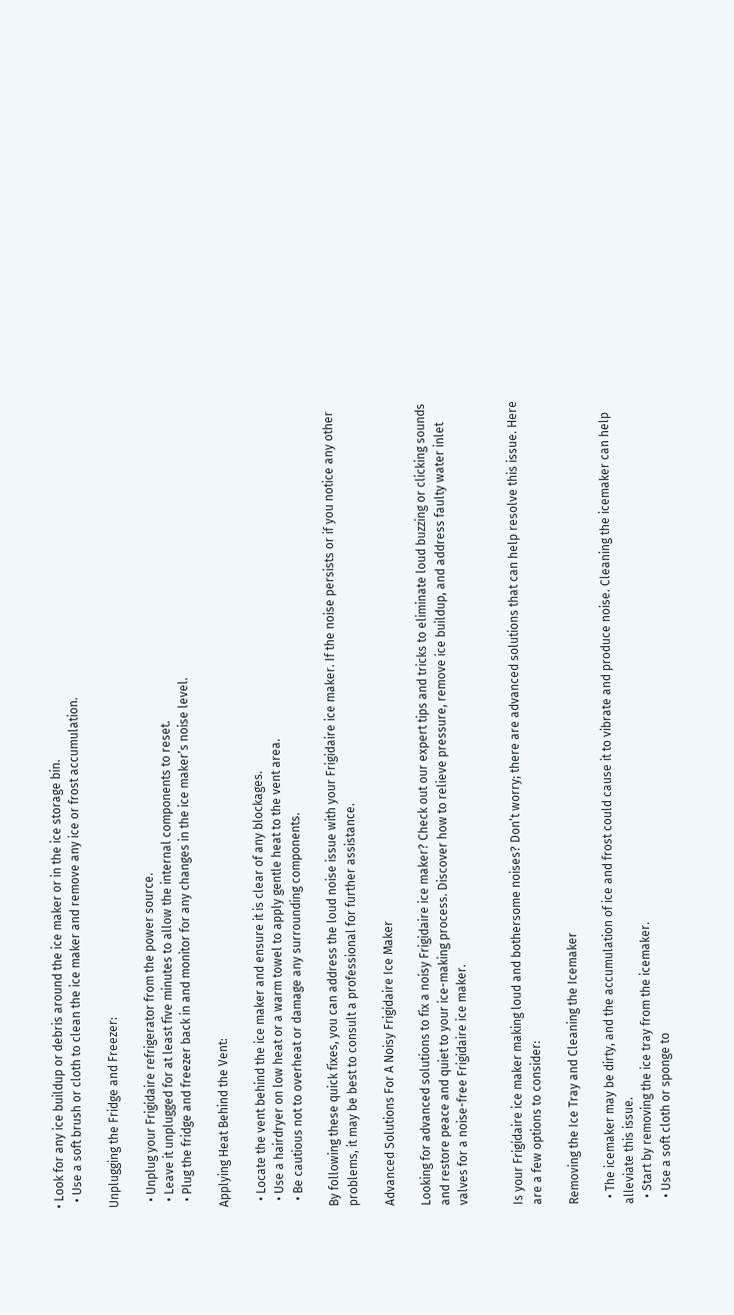• Look for any ice buildup or debris around the ice maker or in the ice storage bin.
  • Use a soft brush or cloth to clean the ice maker and remove any ice or frost accumulation.

Unplugging the Fridge and Freezer:

  • Unplug your Frigidaire refrigerator from the power source.
  • Leave it unplugged for at least five minutes to allow the internal components to reset.
  • Plug the fridge and freezer back in and monitor for any changes in the ice maker’s noise level.

Applying Heat Behind the Vent:

  • Locate the vent behind the ice maker and ensure it is clear of any blockages.
  • Use a hairdryer on low heat or a warm towel to apply gentle heat to the vent area.
  • Be cautious not to overheat or damage any surrounding components.

By following these quick fixes, you can address the loud noise issue with your Frigidaire ice maker. If the noise persists or if you notice any other problems, it may be best to consult a professional for further assistance.

Advanced Solutions For A Noisy Frigidaire Ice Maker

Looking for advanced solutions to fix a noisy Frigidaire ice maker? Check out our expert tips and tricks to eliminate loud buzzing or clicking sounds and restore peace and quiet to your ice-making process. Discover how to relieve pressure, remove ice buildup, and address faulty water inlet valves for a noise-free Frigidaire ice maker.


Is your Frigidaire ice maker making loud and bothersome noises? Don’t worry; there are advanced solutions that can help resolve this issue. Here are a few options to consider:

Removing the Ice Tray and Cleaning the Icemaker

  • The icemaker may be dirty, and the accumulation of ice and frost could cause it to vibrate and produce noise. Cleaning the icemaker can help alleviate this issue.
  • Start by removing the ice tray from the icemaker.
  • Use a soft cloth or sponge to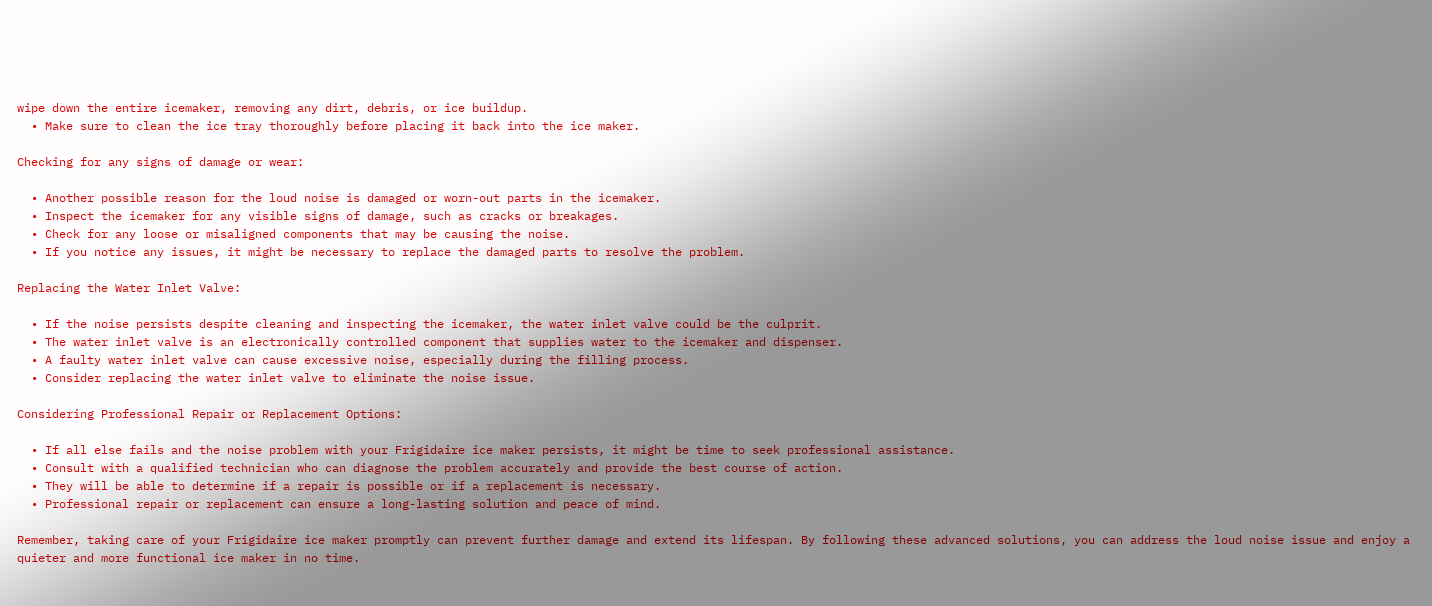wipe down the entire icemaker, removing any dirt, debris, or ice buildup.
  • Make sure to clean the ice tray thoroughly before placing it back into the ice maker.

Checking for any signs of damage or wear:

  • Another possible reason for the loud noise is damaged or worn-out parts in the icemaker.
  • Inspect the icemaker for any visible signs of damage, such as cracks or breakages.
  • Check for any loose or misaligned components that may be causing the noise.
  • If you notice any issues, it might be necessary to replace the damaged parts to resolve the problem.

Replacing the Water Inlet Valve:

  • If the noise persists despite cleaning and inspecting the icemaker, the water inlet valve could be the culprit.
  • The water inlet valve is an electronically controlled component that supplies water to the icemaker and dispenser.
  • A faulty water inlet valve can cause excessive noise, especially during the filling process.
  • Consider replacing the water inlet valve to eliminate the noise issue.

Considering Professional Repair or Replacement Options:

  • If all else fails and the noise problem with your Frigidaire ice maker persists, it might be time to seek professional assistance.
  • Consult with a qualified technician who can diagnose the problem accurately and provide the best course of action.
  • They will be able to determine if a repair is possible or if a replacement is necessary.
  • Professional repair or replacement can ensure a long-lasting solution and peace of mind.

Remember, taking care of your Frigidaire ice maker promptly can prevent further damage and extend its lifespan. By following these advanced solutions, you can address the loud noise issue and enjoy a quieter and more functional ice maker in no time.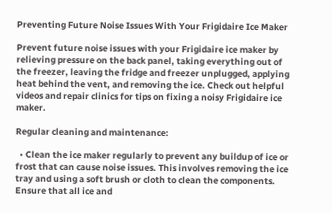Preventing Future Noise Issues With Your Frigidaire Ice Maker

Prevent future noise issues with your Frigidaire ice maker by relieving pressure on the back panel, taking everything out of the freezer, leaving the fridge and freezer unplugged, applying heat behind the vent, and removing the ice. Check out helpful videos and repair clinics for tips on fixing a noisy Frigidaire ice maker.

Regular cleaning and maintenance:

  • Clean the ice maker regularly to prevent any buildup of ice or frost that can cause noise issues. This involves removing the ice tray and using a soft brush or cloth to clean the components. Ensure that all ice and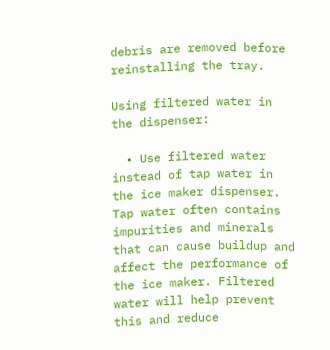debris are removed before reinstalling the tray.

Using filtered water in the dispenser:

  • Use filtered water instead of tap water in the ice maker dispenser. Tap water often contains impurities and minerals that can cause buildup and affect the performance of the ice maker. Filtered water will help prevent this and reduce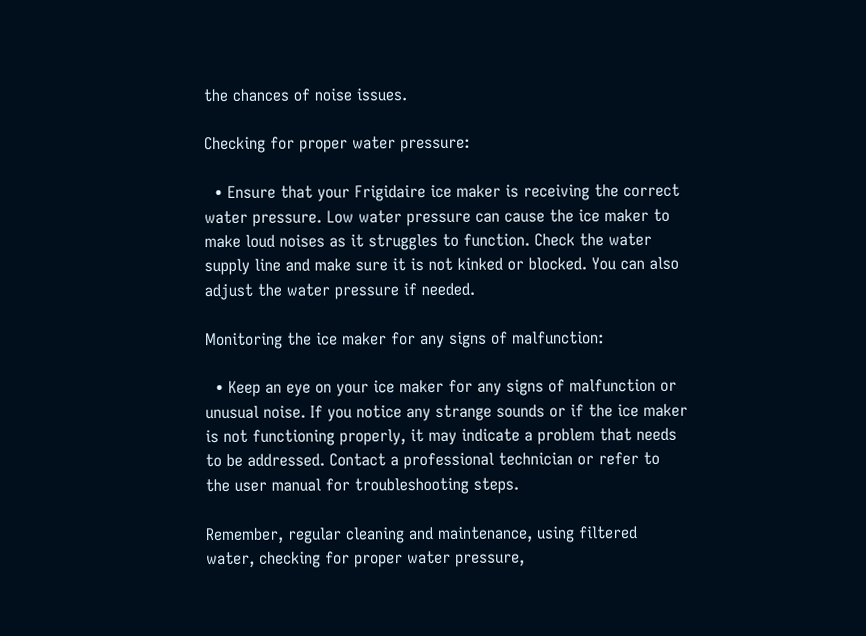the chances of noise issues.

Checking for proper water pressure:

  • Ensure that your Frigidaire ice maker is receiving the correct water pressure. Low water pressure can cause the ice maker to make loud noises as it struggles to function. Check the water supply line and make sure it is not kinked or blocked. You can also adjust the water pressure if needed.

Monitoring the ice maker for any signs of malfunction:

  • Keep an eye on your ice maker for any signs of malfunction or unusual noise. If you notice any strange sounds or if the ice maker is not functioning properly, it may indicate a problem that needs to be addressed. Contact a professional technician or refer to the user manual for troubleshooting steps.

Remember, regular cleaning and maintenance, using filtered water, checking for proper water pressure,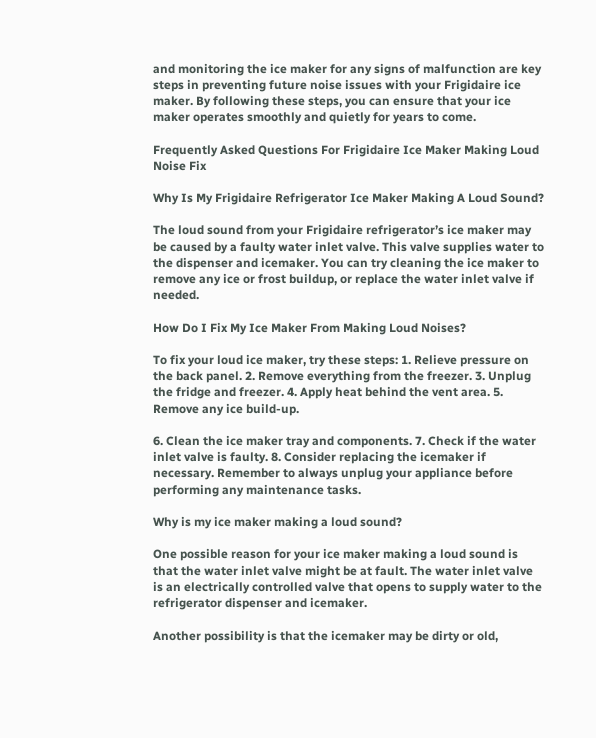and monitoring the ice maker for any signs of malfunction are key steps in preventing future noise issues with your Frigidaire ice maker. By following these steps, you can ensure that your ice maker operates smoothly and quietly for years to come.

Frequently Asked Questions For Frigidaire Ice Maker Making Loud Noise Fix

Why Is My Frigidaire Refrigerator Ice Maker Making A Loud Sound?

The loud sound from your Frigidaire refrigerator’s ice maker may be caused by a faulty water inlet valve. This valve supplies water to the dispenser and icemaker. You can try cleaning the ice maker to remove any ice or frost buildup, or replace the water inlet valve if needed.

How Do I Fix My Ice Maker From Making Loud Noises?

To fix your loud ice maker, try these steps: 1. Relieve pressure on the back panel. 2. Remove everything from the freezer. 3. Unplug the fridge and freezer. 4. Apply heat behind the vent area. 5. Remove any ice build-up.

6. Clean the ice maker tray and components. 7. Check if the water inlet valve is faulty. 8. Consider replacing the icemaker if necessary. Remember to always unplug your appliance before performing any maintenance tasks.

Why is my ice maker making a loud sound?

One possible reason for your ice maker making a loud sound is that the water inlet valve might be at fault. The water inlet valve is an electrically controlled valve that opens to supply water to the refrigerator dispenser and icemaker.

Another possibility is that the icemaker may be dirty or old,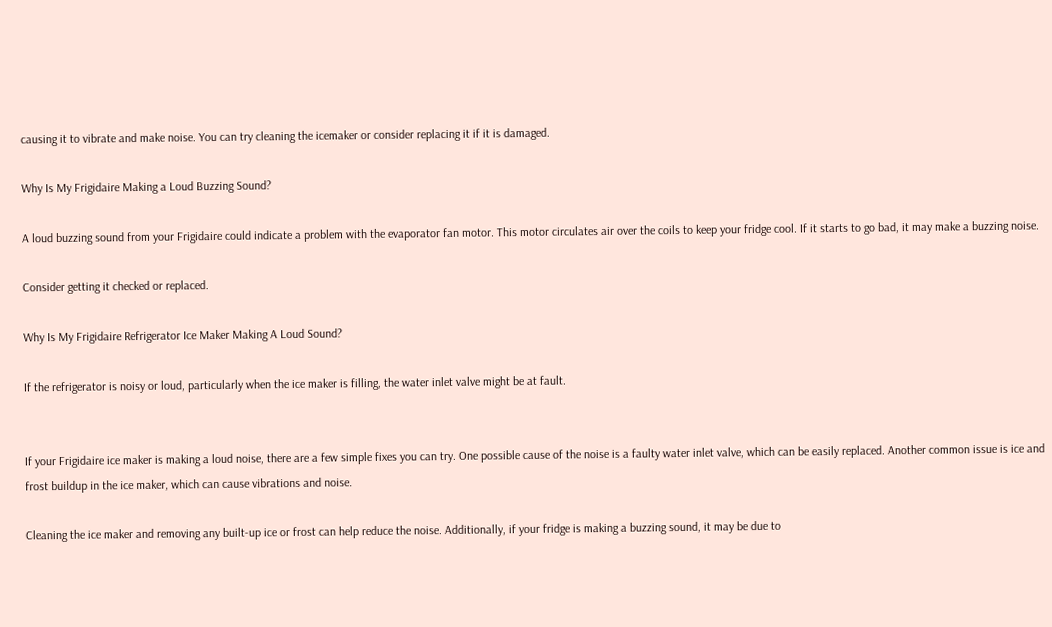causing it to vibrate and make noise. You can try cleaning the icemaker or consider replacing it if it is damaged.

Why Is My Frigidaire Making a Loud Buzzing Sound?

A loud buzzing sound from your Frigidaire could indicate a problem with the evaporator fan motor. This motor circulates air over the coils to keep your fridge cool. If it starts to go bad, it may make a buzzing noise.

Consider getting it checked or replaced.

Why Is My Frigidaire Refrigerator Ice Maker Making A Loud Sound?

If the refrigerator is noisy or loud, particularly when the ice maker is filling, the water inlet valve might be at fault.


If your Frigidaire ice maker is making a loud noise, there are a few simple fixes you can try. One possible cause of the noise is a faulty water inlet valve, which can be easily replaced. Another common issue is ice and frost buildup in the ice maker, which can cause vibrations and noise.

Cleaning the ice maker and removing any built-up ice or frost can help reduce the noise. Additionally, if your fridge is making a buzzing sound, it may be due to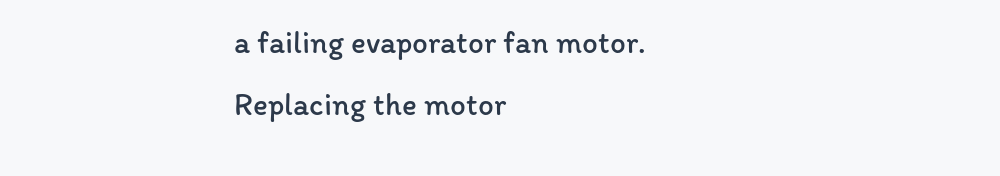a failing evaporator fan motor. Replacing the motor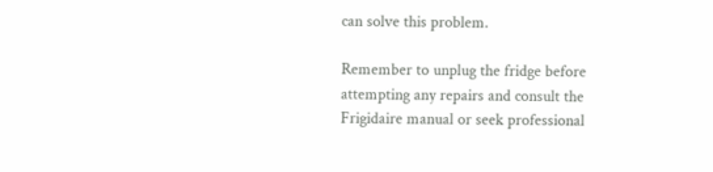can solve this problem.

Remember to unplug the fridge before attempting any repairs and consult the Frigidaire manual or seek professional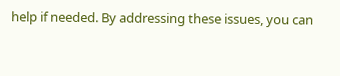help if needed. By addressing these issues, you can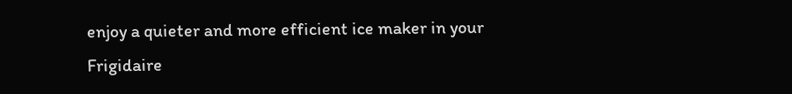enjoy a quieter and more efficient ice maker in your Frigidaire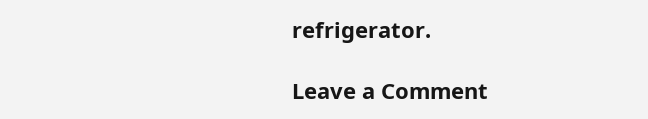refrigerator.

Leave a Comment